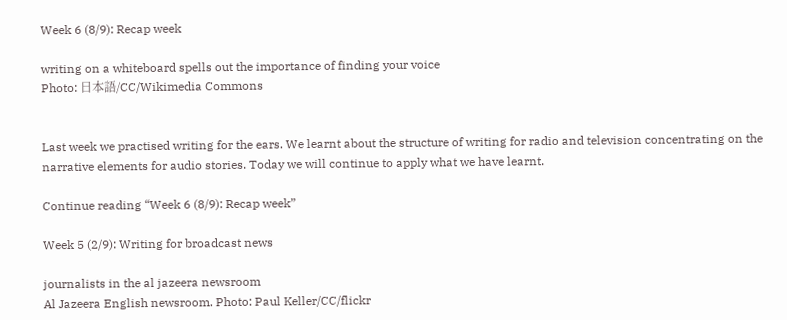Week 6 (8/9): Recap week

writing on a whiteboard spells out the importance of finding your voice
Photo: 日本語/CC/Wikimedia Commons


Last week we practised writing for the ears. We learnt about the structure of writing for radio and television concentrating on the narrative elements for audio stories. Today we will continue to apply what we have learnt.

Continue reading “Week 6 (8/9): Recap week”

Week 5 (2/9): Writing for broadcast news

journalists in the al jazeera newsroom
Al Jazeera English newsroom. Photo: Paul Keller/CC/flickr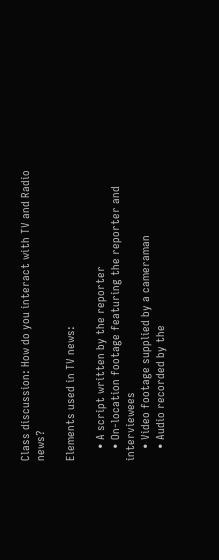Class discussion: How do you interact with TV and Radio news?

Elements used in TV news:

    • A script written by the reporter
    • On-location footage featuring the reporter and interviewees
    • Video footage supplied by a cameraman
    • Audio recorded by the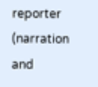reporter (narration and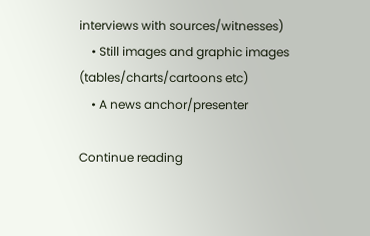interviews with sources/witnesses)
    • Still images and graphic images (tables/charts/cartoons etc)
    • A news anchor/presenter

Continue reading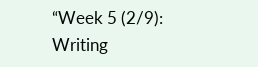“Week 5 (2/9): Writing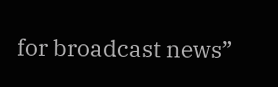for broadcast news”